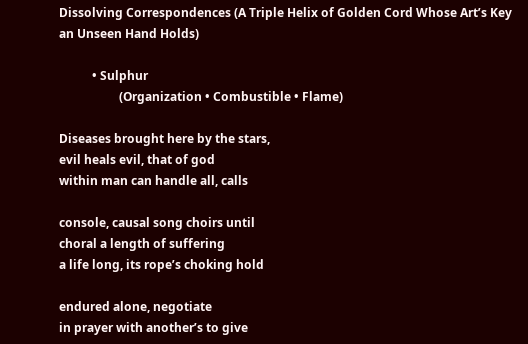Dissolving Correspondences (A Triple Helix of Golden Cord Whose Art’s Key an Unseen Hand Holds)

           • Sulphur
                    (Organization • Combustible • Flame)

Diseases brought here by the stars,
evil heals evil, that of god
within man can handle all, calls

console, causal song choirs until
choral a length of suffering
a life long, its rope’s choking hold

endured alone, negotiate
in prayer with another’s to give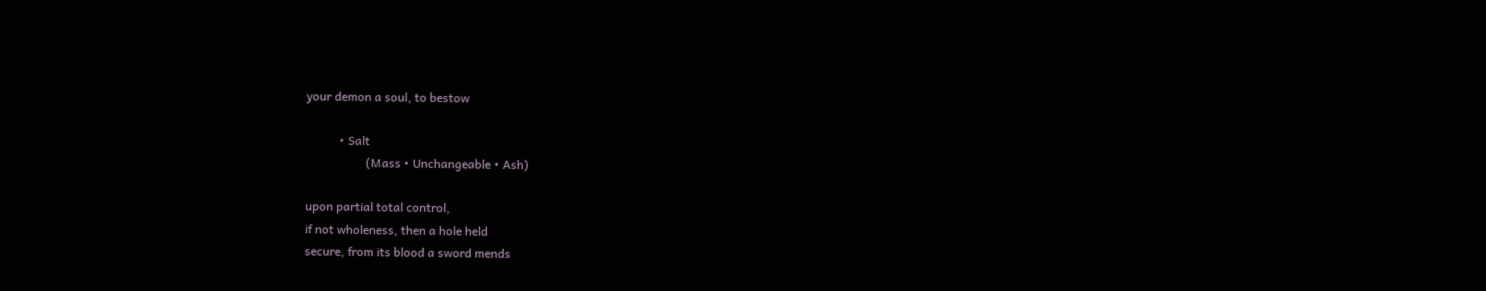your demon a soul, to bestow

           • Salt
                    (Mass • Unchangeable • Ash)

upon partial total control,
if not wholeness, then a hole held
secure, from its blood a sword mends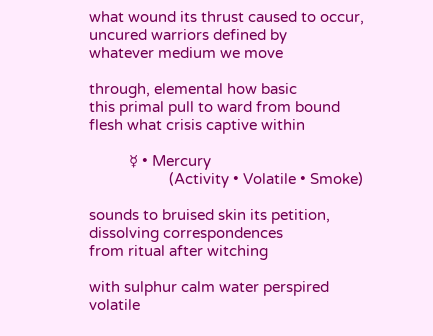what wound its thrust caused to occur,
uncured warriors defined by
whatever medium we move

through, elemental how basic
this primal pull to ward from bound
flesh what crisis captive within

          ☿ • Mercury
                    (Activity • Volatile • Smoke)

sounds to bruised skin its petition,
dissolving correspondences
from ritual after witching

with sulphur calm water perspired
volatile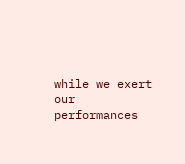while we exert our
performances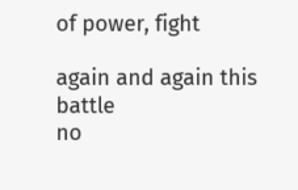of power, fight

again and again this battle
no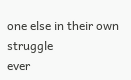one else in their own struggle
ever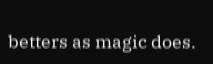betters as magic does.